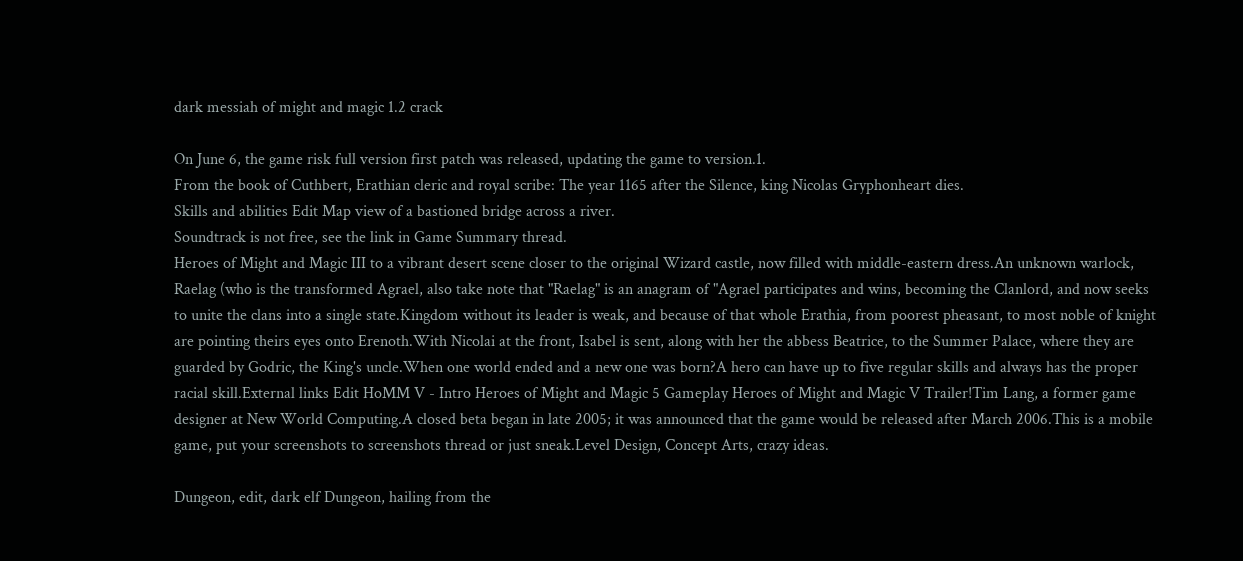dark messiah of might and magic 1.2 crack

On June 6, the game risk full version first patch was released, updating the game to version.1.
From the book of Cuthbert, Erathian cleric and royal scribe: The year 1165 after the Silence, king Nicolas Gryphonheart dies.
Skills and abilities Edit Map view of a bastioned bridge across a river.
Soundtrack is not free, see the link in Game Summary thread.
Heroes of Might and Magic III to a vibrant desert scene closer to the original Wizard castle, now filled with middle-eastern dress.An unknown warlock, Raelag (who is the transformed Agrael, also take note that "Raelag" is an anagram of "Agrael participates and wins, becoming the Clanlord, and now seeks to unite the clans into a single state.Kingdom without its leader is weak, and because of that whole Erathia, from poorest pheasant, to most noble of knight are pointing theirs eyes onto Erenoth.With Nicolai at the front, Isabel is sent, along with her the abbess Beatrice, to the Summer Palace, where they are guarded by Godric, the King's uncle.When one world ended and a new one was born?A hero can have up to five regular skills and always has the proper racial skill.External links Edit HoMM V - Intro Heroes of Might and Magic 5 Gameplay Heroes of Might and Magic V Trailer!Tim Lang, a former game designer at New World Computing.A closed beta began in late 2005; it was announced that the game would be released after March 2006.This is a mobile game, put your screenshots to screenshots thread or just sneak.Level Design, Concept Arts, crazy ideas.

Dungeon, edit, dark elf Dungeon, hailing from the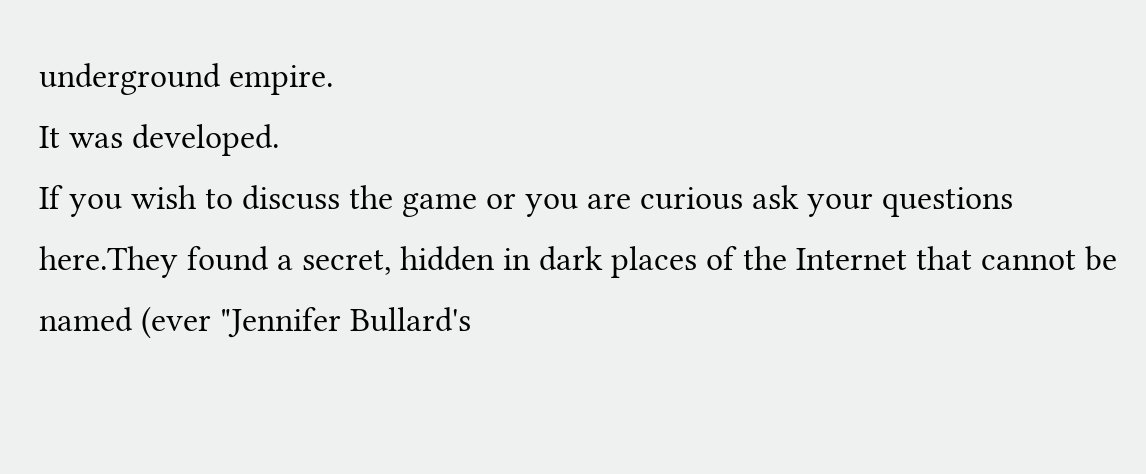underground empire.
It was developed.
If you wish to discuss the game or you are curious ask your questions here.They found a secret, hidden in dark places of the Internet that cannot be named (ever "Jennifer Bullard's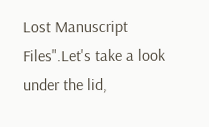Lost Manuscript Files".Let's take a look under the lid,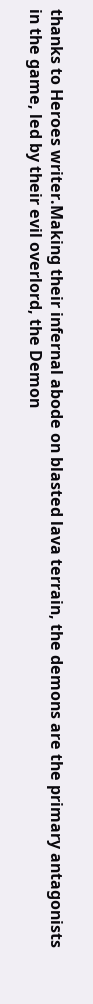thanks to Heroes writer.Making their infernal abode on blasted lava terrain, the demons are the primary antagonists in the game, led by their evil overlord, the Demon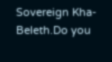Sovereign Kha-Beleth.Do you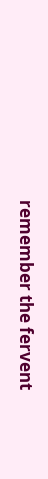remember the fervent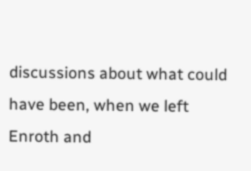discussions about what could have been, when we left Enroth and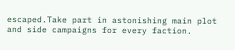escaped.Take part in astonishing main plot and side campaigns for every faction.